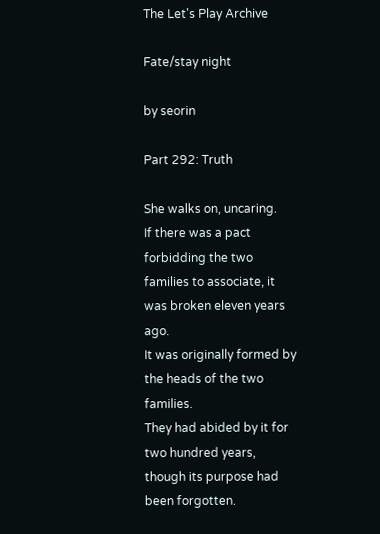The Let's Play Archive

Fate/stay night

by seorin

Part 292: Truth

She walks on, uncaring.
If there was a pact forbidding the two families to associate, it was broken eleven years ago.
It was originally formed by the heads of the two families.
They had abided by it for two hundred years, though its purpose had been forgotten.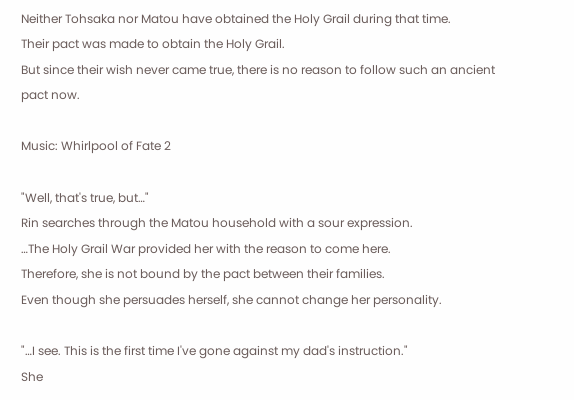Neither Tohsaka nor Matou have obtained the Holy Grail during that time.
Their pact was made to obtain the Holy Grail.
But since their wish never came true, there is no reason to follow such an ancient pact now.

Music: Whirlpool of Fate 2

"Well, that's true, but…"
Rin searches through the Matou household with a sour expression.
…The Holy Grail War provided her with the reason to come here.
Therefore, she is not bound by the pact between their families.
Even though she persuades herself, she cannot change her personality.

"…I see. This is the first time I've gone against my dad's instruction."
She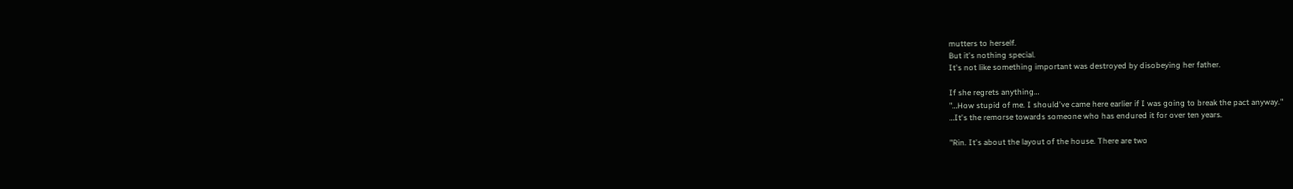mutters to herself.
But it's nothing special.
It's not like something important was destroyed by disobeying her father.

If she regrets anything…
"…How stupid of me. I should've came here earlier if I was going to break the pact anyway."
…It's the remorse towards someone who has endured it for over ten years.

"Rin. It's about the layout of the house. There are two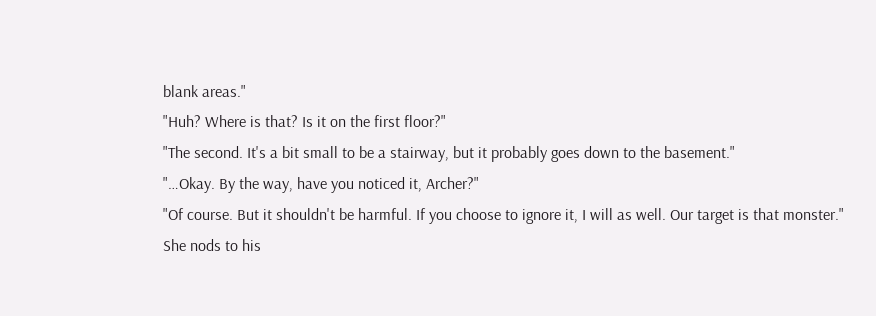blank areas."
"Huh? Where is that? Is it on the first floor?"
"The second. It's a bit small to be a stairway, but it probably goes down to the basement."
"…Okay. By the way, have you noticed it, Archer?"
"Of course. But it shouldn't be harmful. If you choose to ignore it, I will as well. Our target is that monster."
She nods to his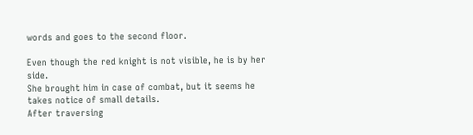words and goes to the second floor.

Even though the red knight is not visible, he is by her side.
She brought him in case of combat, but it seems he takes notice of small details.
After traversing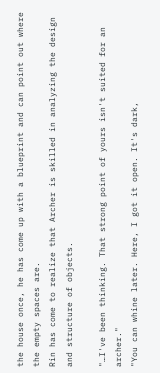the house once, he has come up with a blueprint and can point out where the empty spaces are.
Rin has come to realize that Archer is skilled in analyzing the design and structure of objects.

"…I've been thinking. That strong point of yours isn't suited for an archer."
"You can whine later. Here, I got it open. It's dark,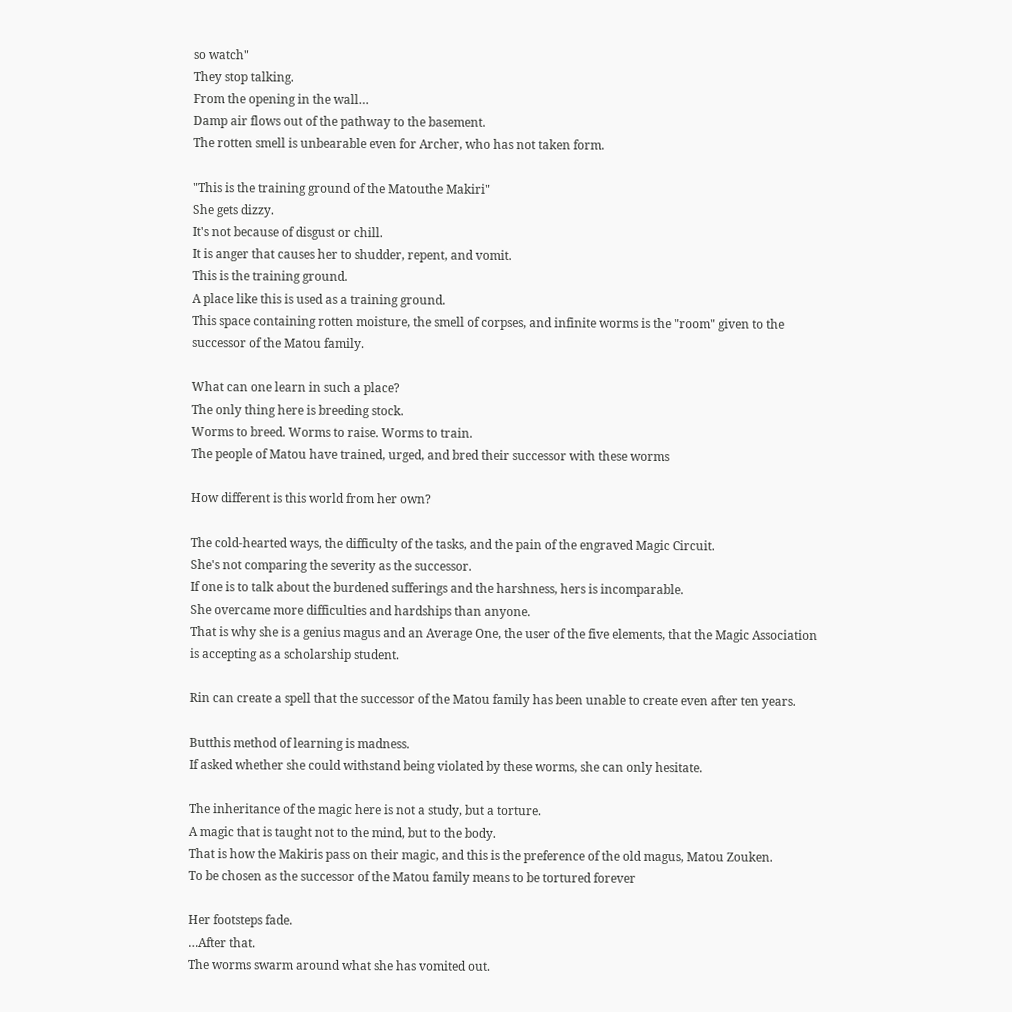so watch"
They stop talking.
From the opening in the wall…
Damp air flows out of the pathway to the basement.
The rotten smell is unbearable even for Archer, who has not taken form.

"This is the training ground of the Matouthe Makiri"
She gets dizzy.
It's not because of disgust or chill.
It is anger that causes her to shudder, repent, and vomit.
This is the training ground.
A place like this is used as a training ground.
This space containing rotten moisture, the smell of corpses, and infinite worms is the "room" given to the successor of the Matou family.

What can one learn in such a place?
The only thing here is breeding stock.
Worms to breed. Worms to raise. Worms to train.
The people of Matou have trained, urged, and bred their successor with these worms

How different is this world from her own?

The cold-hearted ways, the difficulty of the tasks, and the pain of the engraved Magic Circuit.
She's not comparing the severity as the successor.
If one is to talk about the burdened sufferings and the harshness, hers is incomparable.
She overcame more difficulties and hardships than anyone.
That is why she is a genius magus and an Average One, the user of the five elements, that the Magic Association is accepting as a scholarship student.

Rin can create a spell that the successor of the Matou family has been unable to create even after ten years.

Butthis method of learning is madness.
If asked whether she could withstand being violated by these worms, she can only hesitate.

The inheritance of the magic here is not a study, but a torture.
A magic that is taught not to the mind, but to the body.
That is how the Makiris pass on their magic, and this is the preference of the old magus, Matou Zouken.
To be chosen as the successor of the Matou family means to be tortured forever

Her footsteps fade.
…After that.
The worms swarm around what she has vomited out.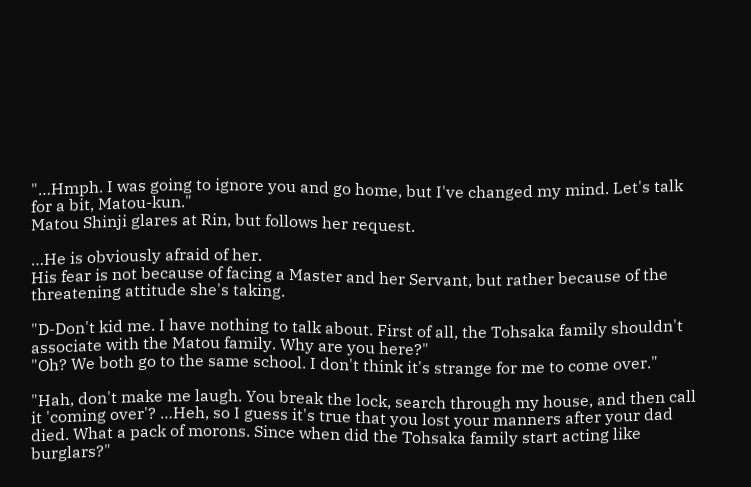"…Hmph. I was going to ignore you and go home, but I've changed my mind. Let's talk for a bit, Matou-kun."
Matou Shinji glares at Rin, but follows her request.

…He is obviously afraid of her.
His fear is not because of facing a Master and her Servant, but rather because of the threatening attitude she's taking.

"D-Don't kid me. I have nothing to talk about. First of all, the Tohsaka family shouldn't associate with the Matou family. Why are you here?"
"Oh? We both go to the same school. I don't think it's strange for me to come over."

"Hah, don't make me laugh. You break the lock, search through my house, and then call it 'coming over'? …Heh, so I guess it's true that you lost your manners after your dad died. What a pack of morons. Since when did the Tohsaka family start acting like burglars?"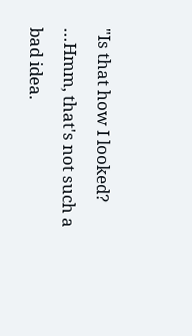"Is that how I looked? …Hmm, that's not such a bad idea.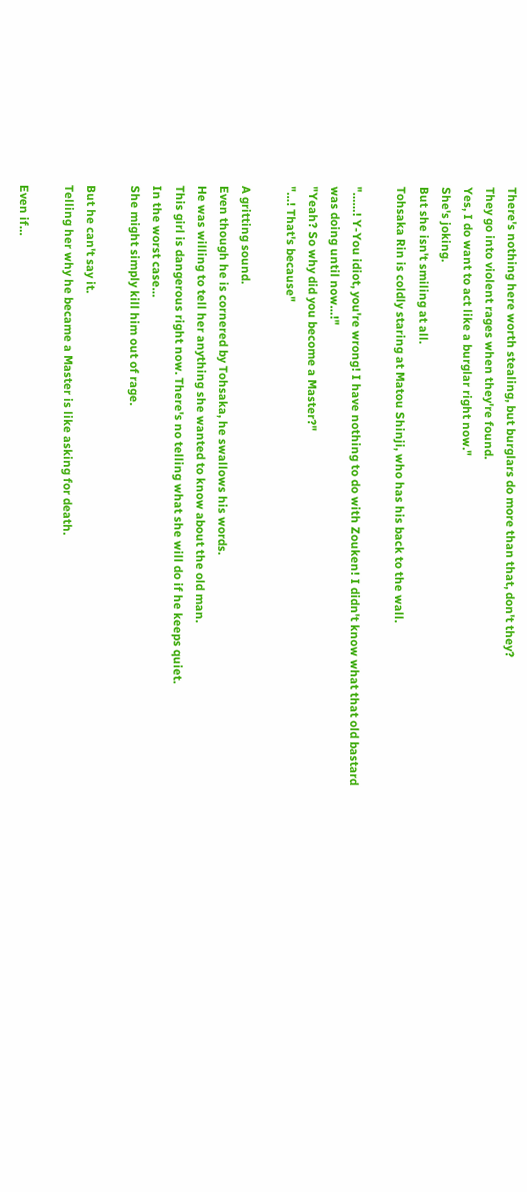There's nothing here worth stealing, but burglars do more than that, don't they?
They go into violent rages when they're found.
Yes, I do want to act like a burglar right now."
She's joking.
But she isn't smiling at all.
Tohsaka Rin is coldly staring at Matou Shinji, who has his back to the wall.

"……! Y-You idiot, you're wrong! I have nothing to do with Zouken! I didn't know what that old bastard was doing until now…!"
"Yeah? So why did you become a Master?"
"…! That's because"

A gritting sound.
Even though he is cornered by Tohsaka, he swallows his words.
He was willing to tell her anything she wanted to know about the old man.
This girl is dangerous right now. There's no telling what she will do if he keeps quiet.
In the worst case…
She might simply kill him out of rage.

But he can't say it.
Telling her why he became a Master is like asking for death.

Even if…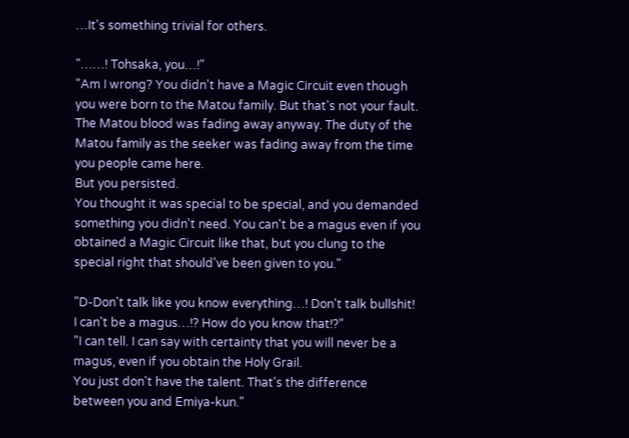…It's something trivial for others.

"……! Tohsaka, you…!"
"Am I wrong? You didn't have a Magic Circuit even though you were born to the Matou family. But that's not your fault. The Matou blood was fading away anyway. The duty of the Matou family as the seeker was fading away from the time you people came here.
But you persisted.
You thought it was special to be special, and you demanded something you didn't need. You can't be a magus even if you obtained a Magic Circuit like that, but you clung to the special right that should've been given to you."

"D-Don't talk like you know everything…! Don't talk bullshit! I can't be a magus…!? How do you know that!?"
"I can tell. I can say with certainty that you will never be a magus, even if you obtain the Holy Grail.
You just don't have the talent. That's the difference between you and Emiya-kun."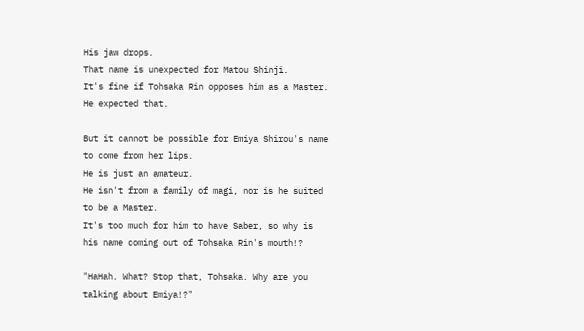His jaw drops.
That name is unexpected for Matou Shinji.
It's fine if Tohsaka Rin opposes him as a Master. He expected that.

But it cannot be possible for Emiya Shirou's name to come from her lips.
He is just an amateur.
He isn't from a family of magi, nor is he suited to be a Master.
It's too much for him to have Saber, so why is his name coming out of Tohsaka Rin's mouth!?

"HaHah. What? Stop that, Tohsaka. Why are you talking about Emiya!?"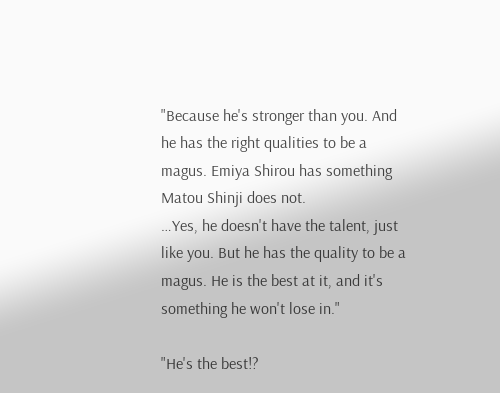"Because he's stronger than you. And he has the right qualities to be a magus. Emiya Shirou has something Matou Shinji does not.
…Yes, he doesn't have the talent, just like you. But he has the quality to be a magus. He is the best at it, and it's something he won't lose in."

"He's the best!?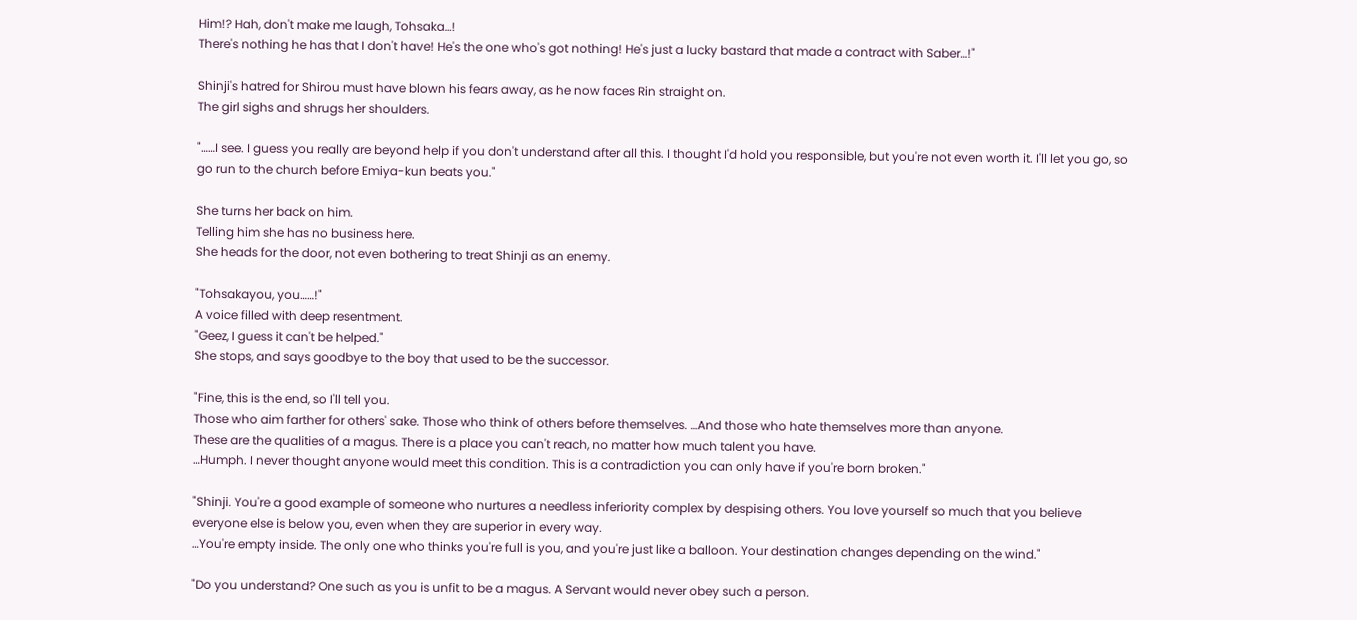Him!? Hah, don't make me laugh, Tohsaka…!
There's nothing he has that I don't have! He's the one who's got nothing! He's just a lucky bastard that made a contract with Saber…!"

Shinji's hatred for Shirou must have blown his fears away, as he now faces Rin straight on.
The girl sighs and shrugs her shoulders.

"……I see. I guess you really are beyond help if you don't understand after all this. I thought I'd hold you responsible, but you're not even worth it. I'll let you go, so go run to the church before Emiya-kun beats you."

She turns her back on him.
Telling him she has no business here.
She heads for the door, not even bothering to treat Shinji as an enemy.

"Tohsakayou, you……!"
A voice filled with deep resentment.
"Geez, I guess it can't be helped."
She stops, and says goodbye to the boy that used to be the successor.

"Fine, this is the end, so I'll tell you.
Those who aim farther for others' sake. Those who think of others before themselves. …And those who hate themselves more than anyone.
These are the qualities of a magus. There is a place you can't reach, no matter how much talent you have.
…Humph. I never thought anyone would meet this condition. This is a contradiction you can only have if you're born broken."

"Shinji. You're a good example of someone who nurtures a needless inferiority complex by despising others. You love yourself so much that you believe everyone else is below you, even when they are superior in every way.
…You're empty inside. The only one who thinks you're full is you, and you're just like a balloon. Your destination changes depending on the wind."

"Do you understand? One such as you is unfit to be a magus. A Servant would never obey such a person.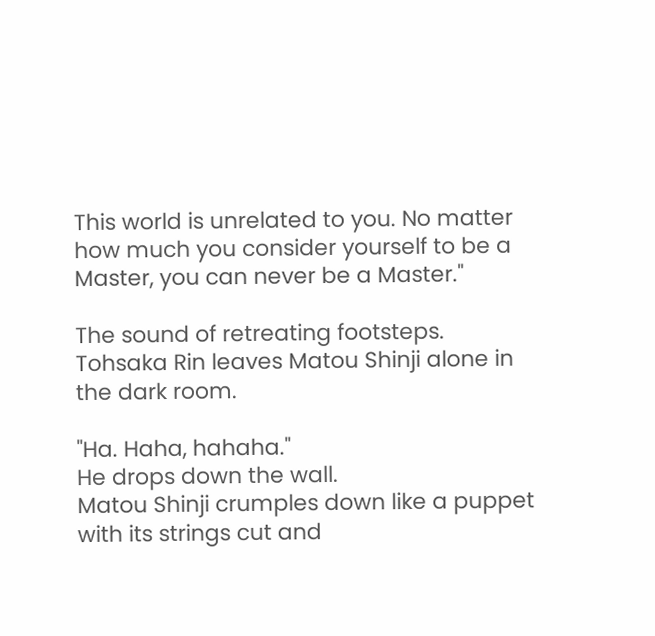This world is unrelated to you. No matter how much you consider yourself to be a Master, you can never be a Master."

The sound of retreating footsteps.
Tohsaka Rin leaves Matou Shinji alone in the dark room.

"Ha. Haha, hahaha."
He drops down the wall.
Matou Shinji crumples down like a puppet with its strings cut and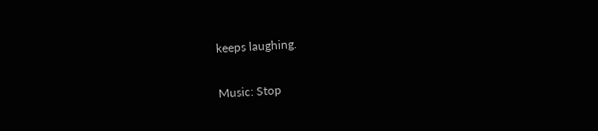keeps laughing.

Music: Stop